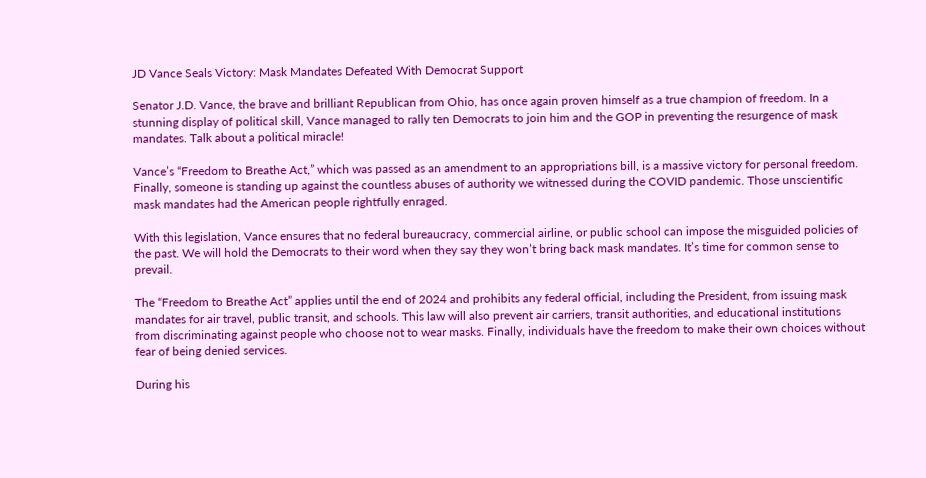JD Vance Seals Victory: Mask Mandates Defeated With Democrat Support

Senator J.D. Vance, the brave and brilliant Republican from Ohio, has once again proven himself as a true champion of freedom. In a stunning display of political skill, Vance managed to rally ten Democrats to join him and the GOP in preventing the resurgence of mask mandates. Talk about a political miracle!

Vance’s “Freedom to Breathe Act,” which was passed as an amendment to an appropriations bill, is a massive victory for personal freedom. Finally, someone is standing up against the countless abuses of authority we witnessed during the COVID pandemic. Those unscientific mask mandates had the American people rightfully enraged.

With this legislation, Vance ensures that no federal bureaucracy, commercial airline, or public school can impose the misguided policies of the past. We will hold the Democrats to their word when they say they won’t bring back mask mandates. It’s time for common sense to prevail.

The “Freedom to Breathe Act” applies until the end of 2024 and prohibits any federal official, including the President, from issuing mask mandates for air travel, public transit, and schools. This law will also prevent air carriers, transit authorities, and educational institutions from discriminating against people who choose not to wear masks. Finally, individuals have the freedom to make their own choices without fear of being denied services.

During his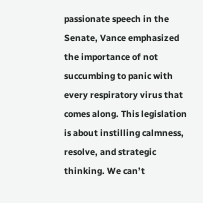passionate speech in the Senate, Vance emphasized the importance of not succumbing to panic with every respiratory virus that comes along. This legislation is about instilling calmness, resolve, and strategic thinking. We can’t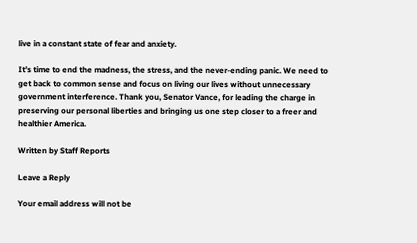live in a constant state of fear and anxiety.

It’s time to end the madness, the stress, and the never-ending panic. We need to get back to common sense and focus on living our lives without unnecessary government interference. Thank you, Senator Vance, for leading the charge in preserving our personal liberties and bringing us one step closer to a freer and healthier America.

Written by Staff Reports

Leave a Reply

Your email address will not be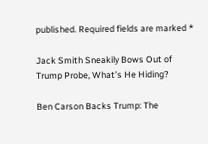published. Required fields are marked *

Jack Smith Sneakily Bows Out of Trump Probe, What’s He Hiding?

Ben Carson Backs Trump: The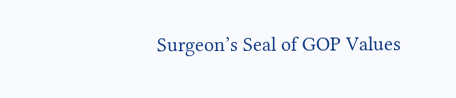Surgeon’s Seal of GOP Values